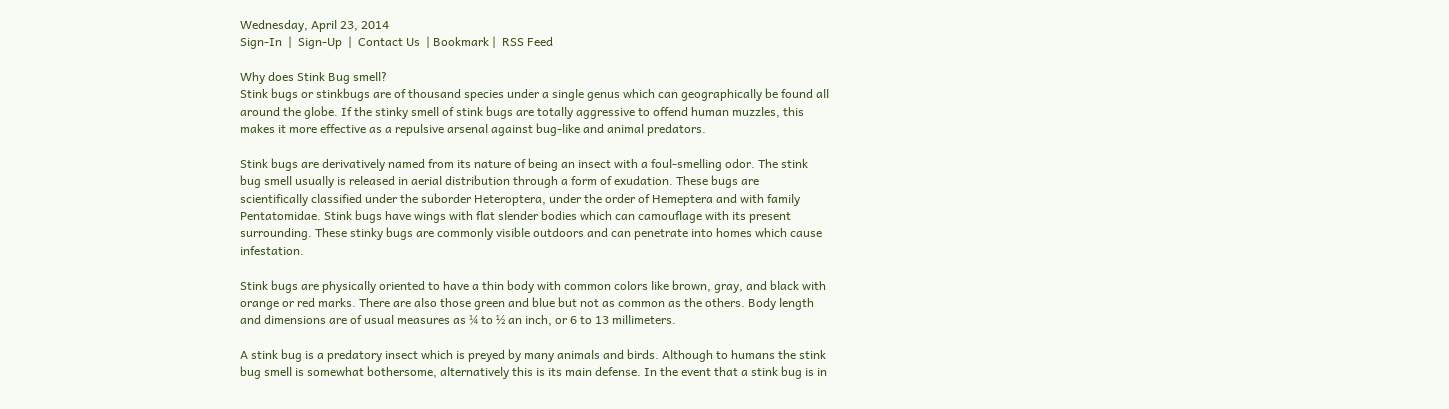Wednesday, April 23, 2014
Sign-In  |  Sign-Up  |  Contact Us  | Bookmark |  RSS Feed

Why does Stink Bug smell?
Stink bugs or stinkbugs are of thousand species under a single genus which can geographically be found all around the globe. If the stinky smell of stink bugs are totally aggressive to offend human muzzles, this makes it more effective as a repulsive arsenal against bug-like and animal predators.

Stink bugs are derivatively named from its nature of being an insect with a foul-smelling odor. The stink bug smell usually is released in aerial distribution through a form of exudation. These bugs are scientifically classified under the suborder Heteroptera, under the order of Hemeptera and with family Pentatomidae. Stink bugs have wings with flat slender bodies which can camouflage with its present surrounding. These stinky bugs are commonly visible outdoors and can penetrate into homes which cause infestation.

Stink bugs are physically oriented to have a thin body with common colors like brown, gray, and black with orange or red marks. There are also those green and blue but not as common as the others. Body length and dimensions are of usual measures as ¼ to ½ an inch, or 6 to 13 millimeters.

A stink bug is a predatory insect which is preyed by many animals and birds. Although to humans the stink bug smell is somewhat bothersome, alternatively this is its main defense. In the event that a stink bug is in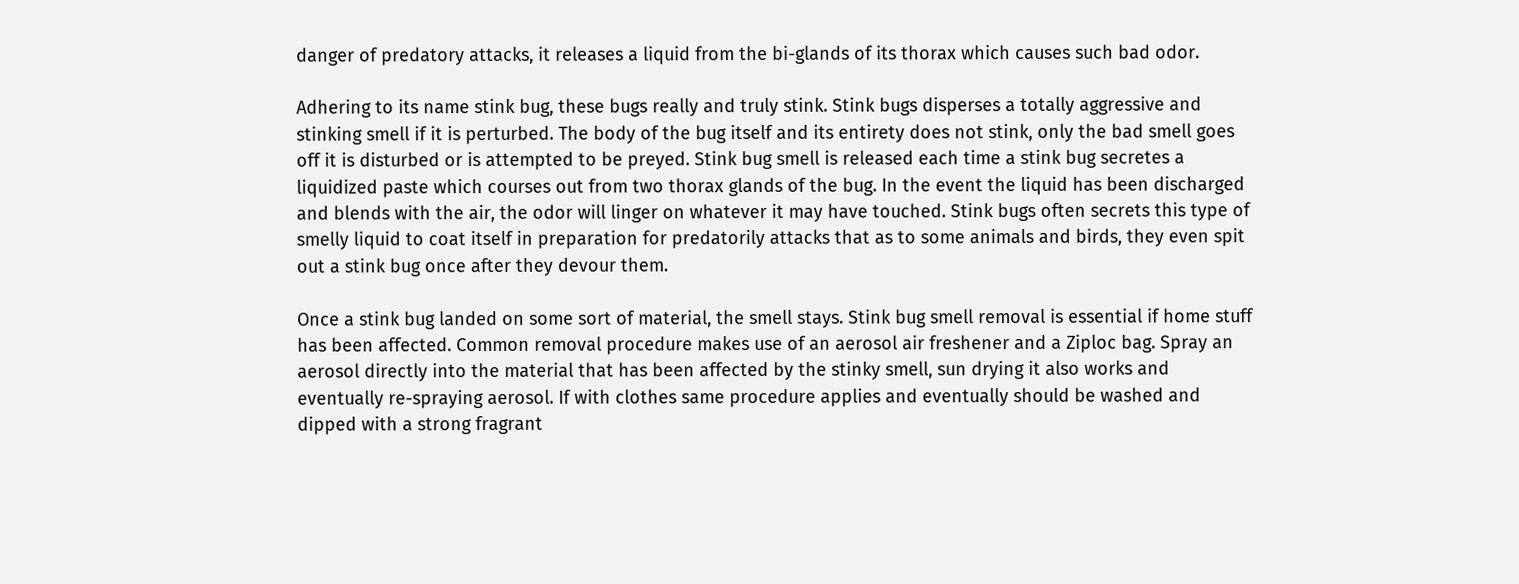danger of predatory attacks, it releases a liquid from the bi-glands of its thorax which causes such bad odor.

Adhering to its name stink bug, these bugs really and truly stink. Stink bugs disperses a totally aggressive and stinking smell if it is perturbed. The body of the bug itself and its entirety does not stink, only the bad smell goes off it is disturbed or is attempted to be preyed. Stink bug smell is released each time a stink bug secretes a liquidized paste which courses out from two thorax glands of the bug. In the event the liquid has been discharged and blends with the air, the odor will linger on whatever it may have touched. Stink bugs often secrets this type of smelly liquid to coat itself in preparation for predatorily attacks that as to some animals and birds, they even spit out a stink bug once after they devour them.

Once a stink bug landed on some sort of material, the smell stays. Stink bug smell removal is essential if home stuff has been affected. Common removal procedure makes use of an aerosol air freshener and a Ziploc bag. Spray an aerosol directly into the material that has been affected by the stinky smell, sun drying it also works and eventually re-spraying aerosol. If with clothes same procedure applies and eventually should be washed and dipped with a strong fragrant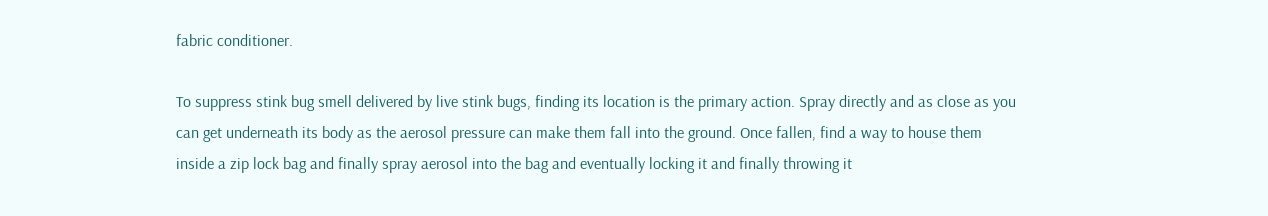fabric conditioner.

To suppress stink bug smell delivered by live stink bugs, finding its location is the primary action. Spray directly and as close as you can get underneath its body as the aerosol pressure can make them fall into the ground. Once fallen, find a way to house them inside a zip lock bag and finally spray aerosol into the bag and eventually locking it and finally throwing it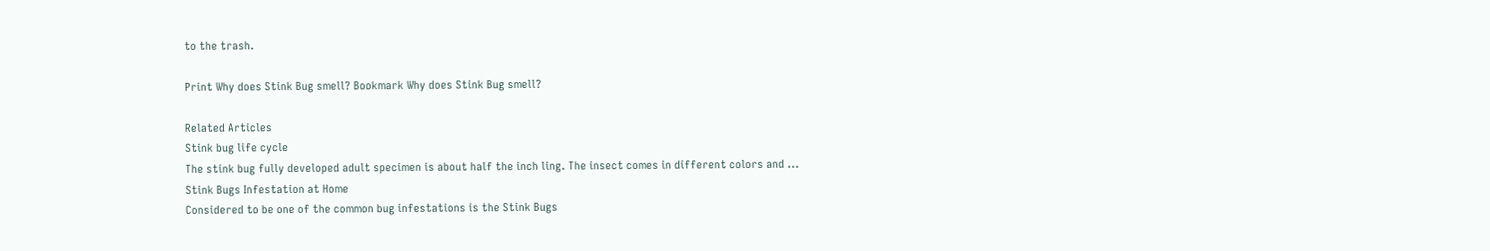to the trash.

Print Why does Stink Bug smell? Bookmark Why does Stink Bug smell?

Related Articles
Stink bug life cycle
The stink bug fully developed adult specimen is about half the inch ling. The insect comes in different colors and ...
Stink Bugs Infestation at Home
Considered to be one of the common bug infestations is the Stink Bugs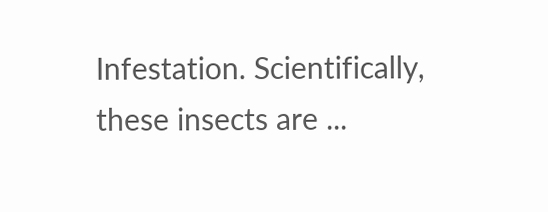Infestation. Scientifically, these insects are ...